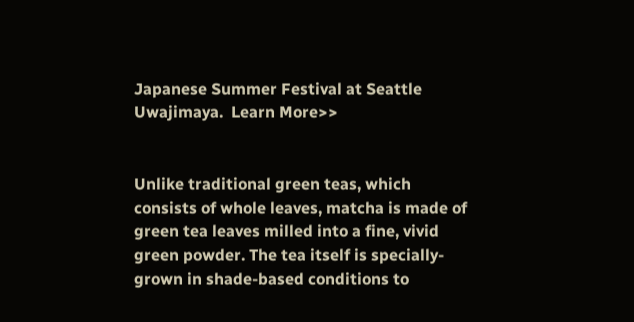Japanese Summer Festival at Seattle Uwajimaya.  Learn More>>


Unlike traditional green teas, which consists of whole leaves, matcha is made of green tea leaves milled into a fine, vivid green powder. The tea itself is specially-grown in shade-based conditions to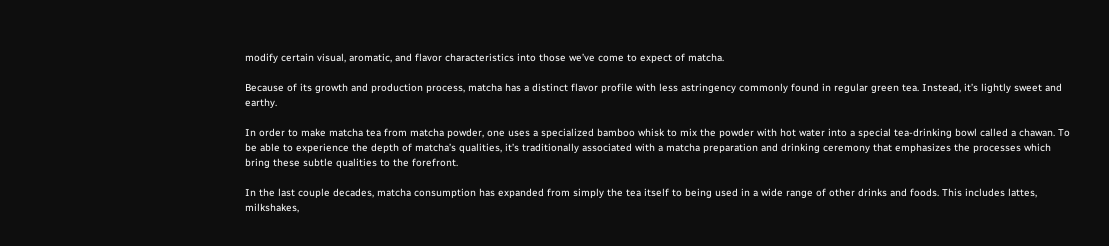modify certain visual, aromatic, and flavor characteristics into those we’ve come to expect of matcha.

Because of its growth and production process, matcha has a distinct flavor profile with less astringency commonly found in regular green tea. Instead, it’s lightly sweet and earthy.

In order to make matcha tea from matcha powder, one uses a specialized bamboo whisk to mix the powder with hot water into a special tea-drinking bowl called a chawan. To be able to experience the depth of matcha’s qualities, it’s traditionally associated with a matcha preparation and drinking ceremony that emphasizes the processes which bring these subtle qualities to the forefront.

In the last couple decades, matcha consumption has expanded from simply the tea itself to being used in a wide range of other drinks and foods. This includes lattes, milkshakes,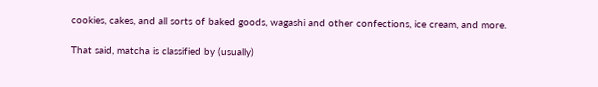cookies, cakes, and all sorts of baked goods, wagashi and other confections, ice cream, and more.

That said, matcha is classified by (usually)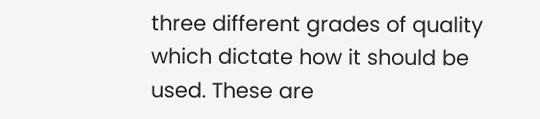three different grades of quality which dictate how it should be used. These are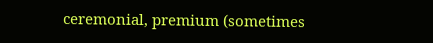ceremonial, premium (sometimes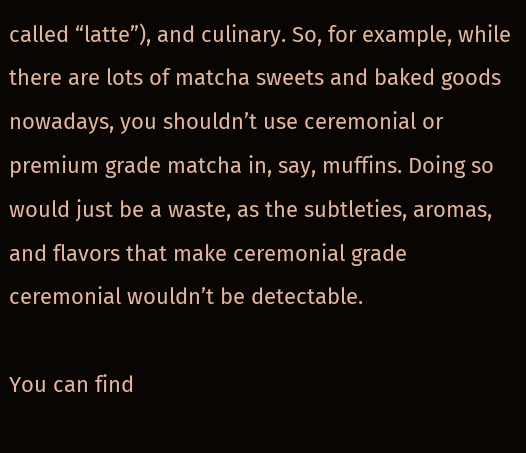called “latte”), and culinary. So, for example, while there are lots of matcha sweets and baked goods nowadays, you shouldn’t use ceremonial or premium grade matcha in, say, muffins. Doing so would just be a waste, as the subtleties, aromas, and flavors that make ceremonial grade ceremonial wouldn’t be detectable.

You can find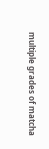multiple grades of matcha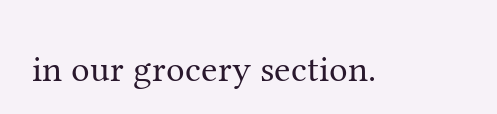in our grocery section.